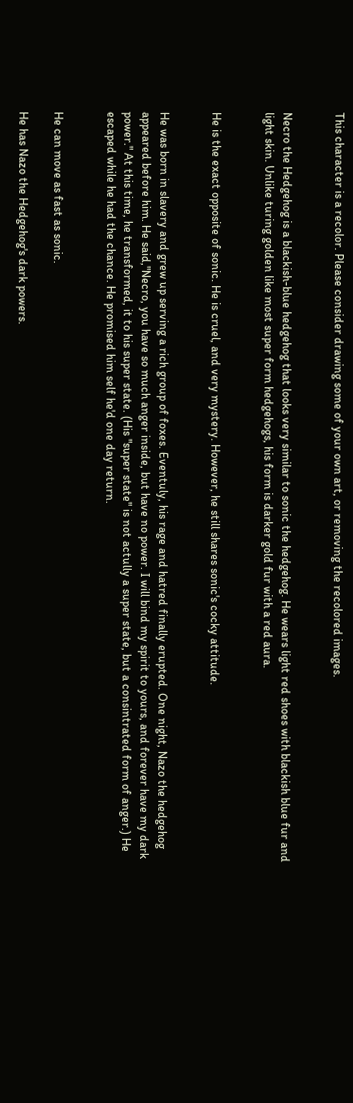This character is a recolor. Please consider drawing some of your own art, or removing the recolored images.


Necro the Hedgehog is a blackish-blue hedgehog that looks very similar to sonic the hedgehog. He wears light red shoes with blackish blue fur and light skin. Unlike turing golden like most super form hedgehogs, his form is darker gold fur with a red aura.


He is the exact opposite of sonic. He is cruel, and very mystery. However, he still shares sonic's cocky attitude.


He was born in slavery and grew up serving a rich group of foxes. Eventuly, his rage and hatred finally erupted. One night, Nazo the hedgehog appeared before him. He said,"Necro, you have so much anger inside, but have no power. I will bind my spirit to yours, and forever have my dark power." At this time, he transformed, it to his super state. (His "super state" is not actully a super state, but a consintrated form of anger.) He escaped while he had the chance. He promised him self he'd one day return.


He can move as fast as sonic.

He has Nazo the Hedgehog's dark powers.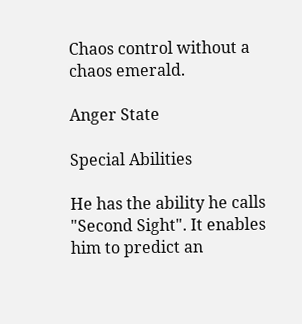Chaos control without a chaos emerald.

Anger State

Special Abilities

He has the ability he calls "Second Sight". It enables him to predict an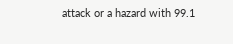attack or a hazard with 99.1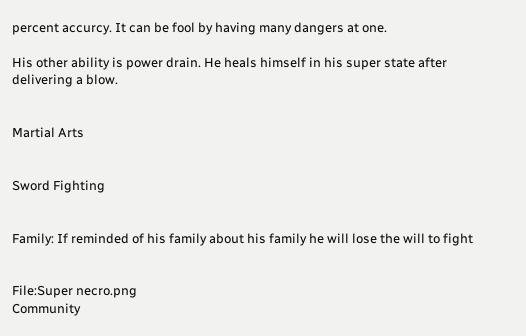percent accurcy. It can be fool by having many dangers at one.

His other ability is power drain. He heals himself in his super state after delivering a blow.


Martial Arts


Sword Fighting


Family: If reminded of his family about his family he will lose the will to fight


File:Super necro.png
Community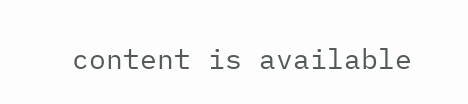content is available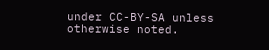under CC-BY-SA unless otherwise noted.